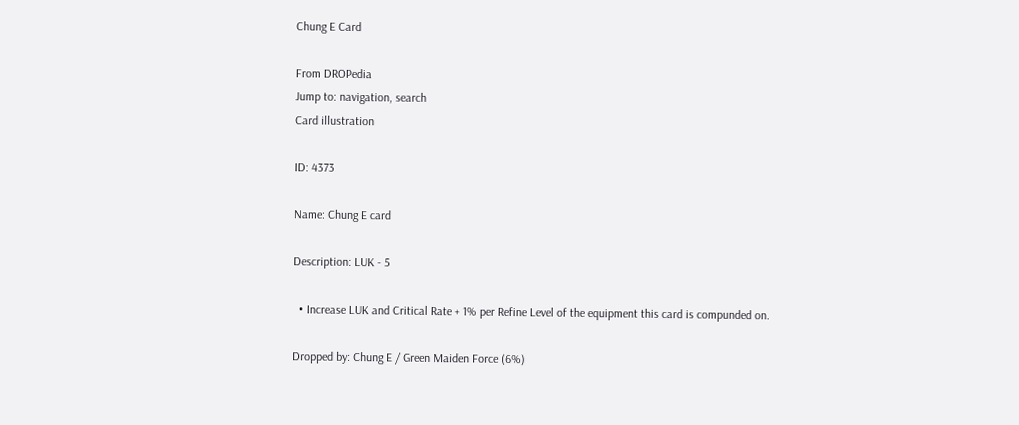Chung E Card

From DROPedia
Jump to: navigation, search
Card illustration

ID: 4373

Name: Chung E card

Description: LUK - 5

  • Increase LUK and Critical Rate + 1% per Refine Level of the equipment this card is compunded on.

Dropped by: Chung E / Green Maiden Force (6%)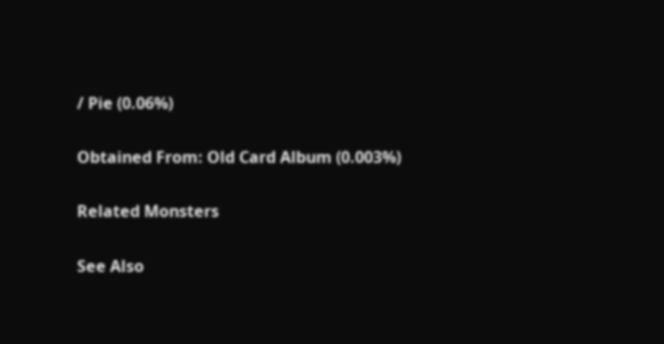/ Pie (0.06%)

Obtained From: Old Card Album (0.003%)

Related Monsters

See Also